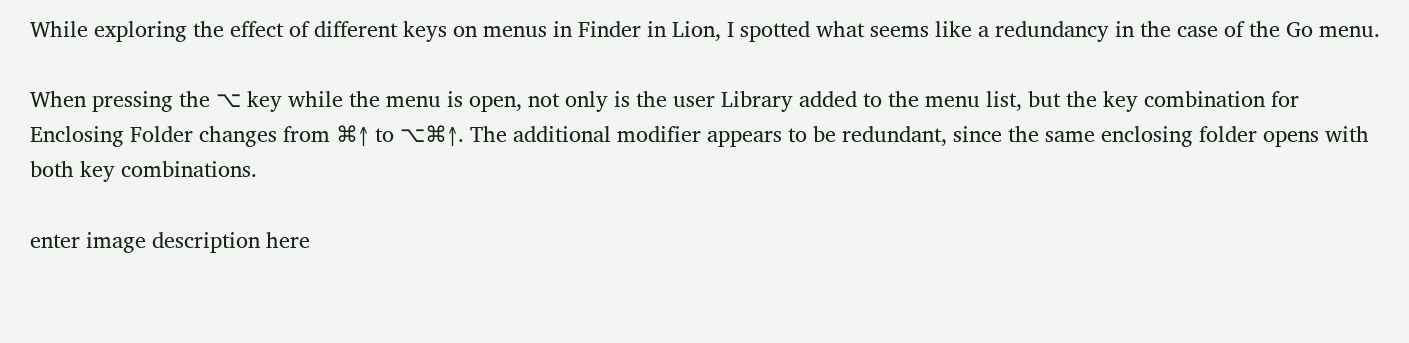While exploring the effect of different keys on menus in Finder in Lion, I spotted what seems like a redundancy in the case of the Go menu.

When pressing the ⌥ key while the menu is open, not only is the user Library added to the menu list, but the key combination for Enclosing Folder changes from ⌘↑ to ⌥⌘↑. The additional modifier appears to be redundant, since the same enclosing folder opens with both key combinations.

enter image description here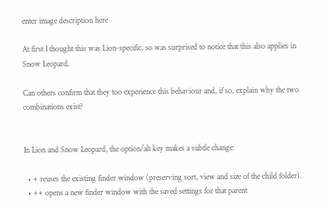enter image description here

At first I thought this was Lion-specific, so was surprised to notice that this also applies in Snow Leopard.

Can others confirm that they too experience this behaviour and, if so, explain why the two combinations exist?


In Lion and Snow Leopard, the option/alt key makes a subtle change:

  • + reuses the existing finder window (preserving sort, view and size of the child folder).
  • ++ opens a new finder window with the saved settings for that parent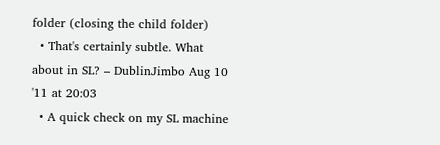folder (closing the child folder)
  • That's certainly subtle. What about in SL? – DublinJimbo Aug 10 '11 at 20:03
  • A quick check on my SL machine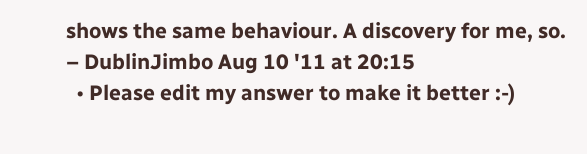shows the same behaviour. A discovery for me, so. – DublinJimbo Aug 10 '11 at 20:15
  • Please edit my answer to make it better :-)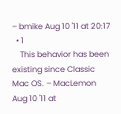– bmike Aug 10 '11 at 20:17
  • 1
    This behavior has been existing since Classic Mac OS. – MacLemon Aug 10 '11 at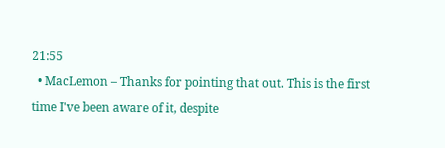21:55
  • MacLemon – Thanks for pointing that out. This is the first time I've been aware of it, despite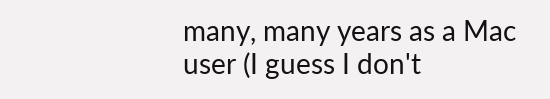many, many years as a Mac user (I guess I don't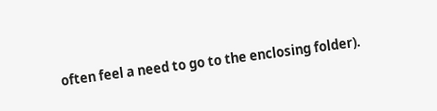often feel a need to go to the enclosing folder).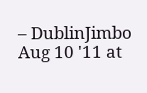– DublinJimbo Aug 10 '11 at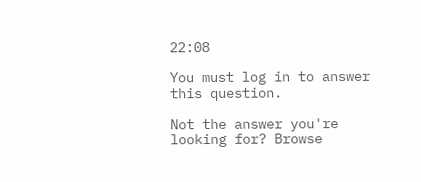22:08

You must log in to answer this question.

Not the answer you're looking for? Browse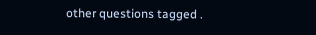other questions tagged .